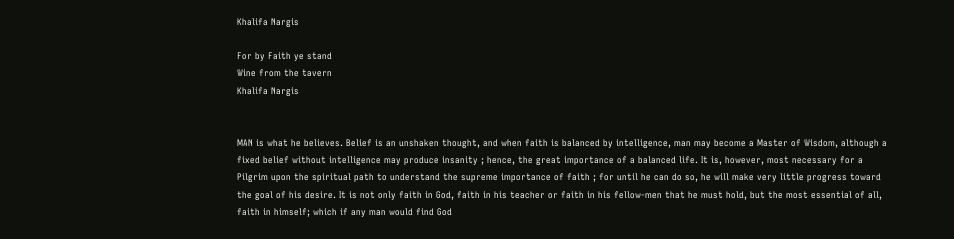Khalifa Nargis

For by Faith ye stand
Wine from the tavern
Khalifa Nargis


MAN is what he believes. Belief is an unshaken thought, and when faith is balanced by intelligence, man may become a Master of Wisdom, although a fixed belief without intelligence may produce insanity ; hence, the great importance of a balanced life. It is, however, most necessary for a Pilgrim upon the spiritual path to understand the supreme importance of faith ; for until he can do so, he will make very little progress toward the goal of his desire. It is not only faith in God, faith in his teacher or faith in his fellow-men that he must hold, but the most essential of all, faith in himself; which if any man would find God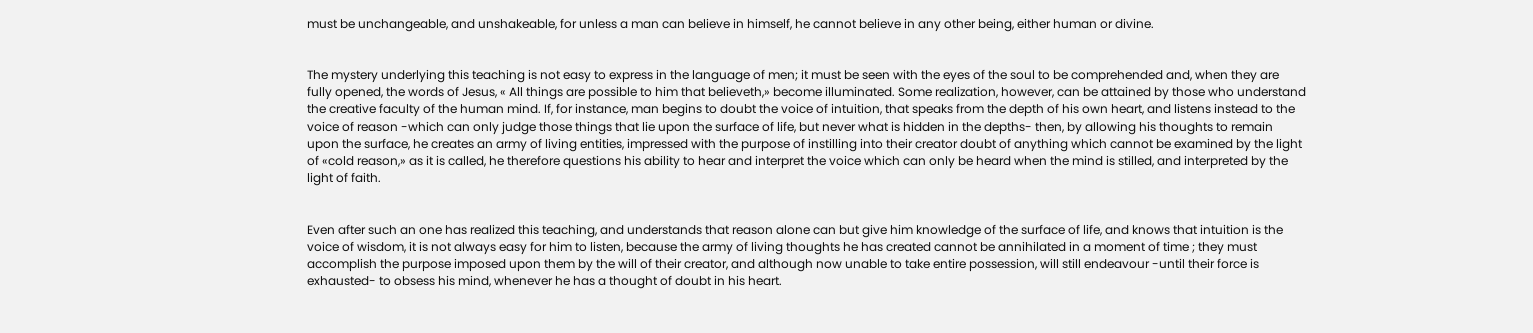must be unchangeable, and unshakeable, for unless a man can believe in himself, he cannot believe in any other being, either human or divine.


The mystery underlying this teaching is not easy to express in the language of men; it must be seen with the eyes of the soul to be comprehended and, when they are fully opened, the words of Jesus, « All things are possible to him that believeth,» become illuminated. Some realization, however, can be attained by those who understand the creative faculty of the human mind. If, for instance, man begins to doubt the voice of intuition, that speaks from the depth of his own heart, and listens instead to the voice of reason -which can only judge those things that lie upon the surface of life, but never what is hidden in the depths- then, by allowing his thoughts to remain upon the surface, he creates an army of living entities, impressed with the purpose of instilling into their creator doubt of anything which cannot be examined by the light of «cold reason,» as it is called, he therefore questions his ability to hear and interpret the voice which can only be heard when the mind is stilled, and interpreted by the light of faith.


Even after such an one has realized this teaching, and understands that reason alone can but give him knowledge of the surface of life, and knows that intuition is the voice of wisdom, it is not always easy for him to listen, because the army of living thoughts he has created cannot be annihilated in a moment of time ; they must accomplish the purpose imposed upon them by the will of their creator, and although now unable to take entire possession, will still endeavour -until their force is exhausted- to obsess his mind, whenever he has a thought of doubt in his heart.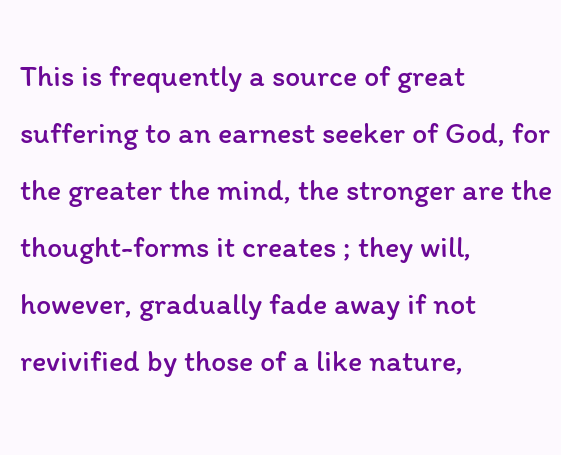This is frequently a source of great suffering to an earnest seeker of God, for the greater the mind, the stronger are the thought-forms it creates ; they will, however, gradually fade away if not revivified by those of a like nature,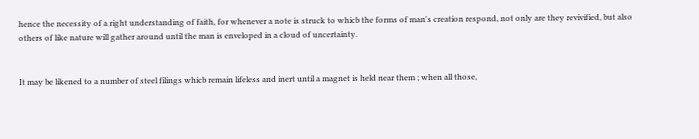hence the necessity of a right understanding of faith, for whenever a note is struck to whicb the forms of man's creation respond, not only are they revivified, but also others of like nature will gather around until the man is enveloped in a cloud of uncertainty.


It may be likened to a number of steel filings whicb remain lifeless and inert until a magnet is held near them ; when all those,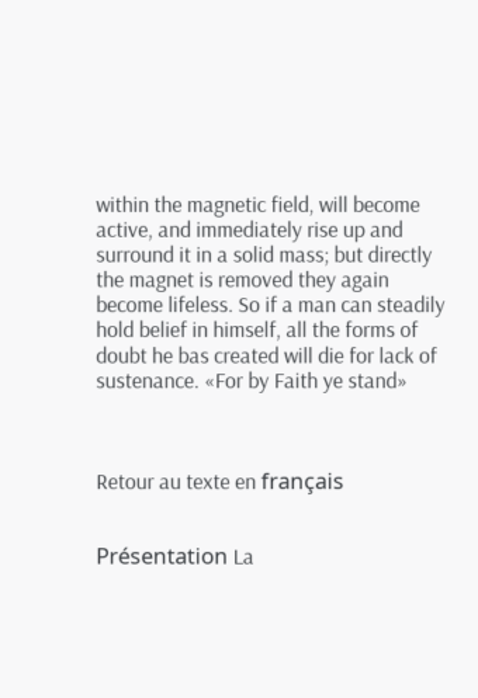within the magnetic field, will become active, and immediately rise up and surround it in a solid mass; but directly the magnet is removed they again become lifeless. So if a man can steadily hold belief in himself, all the forms of doubt he bas created will die for lack of sustenance. «For by Faith ye stand»



Retour au texte en français


Présentation La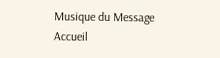Musique du Message Accueil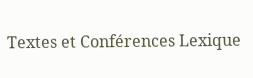Textes et Conférences Lexique